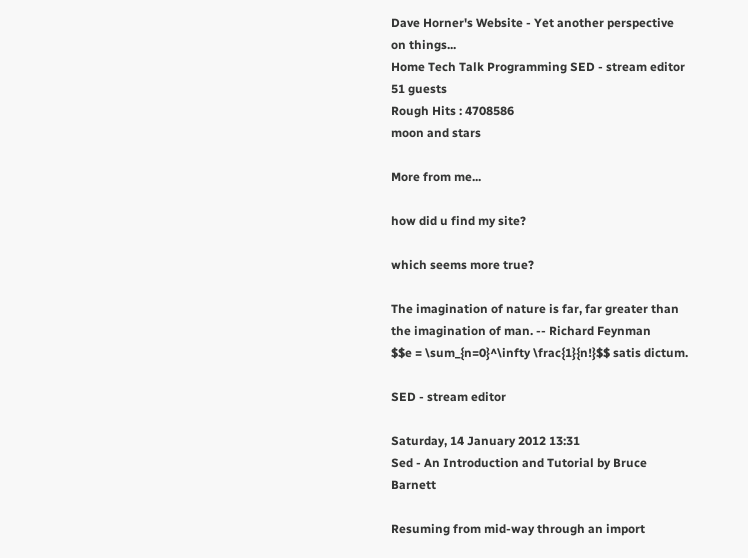Dave Horner's Website - Yet another perspective on things...
Home Tech Talk Programming SED - stream editor
51 guests
Rough Hits : 4708586
moon and stars

More from me...

how did u find my site?

which seems more true?

The imagination of nature is far, far greater than the imagination of man. -- Richard Feynman
$$e = \sum_{n=0}^\infty \frac{1}{n!}$$ satis dictum.

SED - stream editor

Saturday, 14 January 2012 13:31
Sed - An Introduction and Tutorial by Bruce Barnett

Resuming from mid-way through an import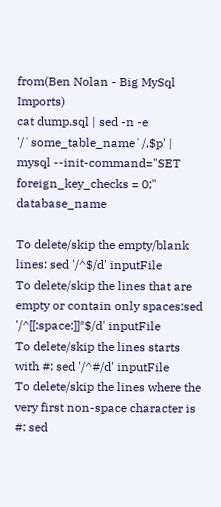from(Ben Nolan - Big MySql Imports)
cat dump.sql | sed -n -e '/`some_table_name`/,$p' | mysql --init-command="SET foreign_key_checks = 0;" database_name

To delete/skip the empty/blank lines: sed '/^$/d' inputFile
To delete/skip the lines that are empty or contain only spaces:sed '/^[[:space:]]*$/d' inputFile
To delete/skip the lines starts with #: sed '/^#/d' inputFile
To delete/skip the lines where the very first non-space character is #: sed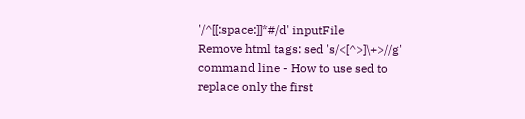'/^[[:space:]]*#/d' inputFile
Remove html tags: sed 's/<[^>]\+>//g'
command line - How to use sed to replace only the first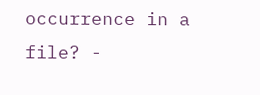occurrence in a file? -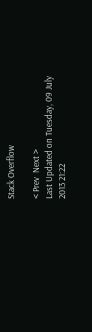Stack Overflow

< Prev  Next >
Last Updated on Tuesday, 09 July 2013 21:22